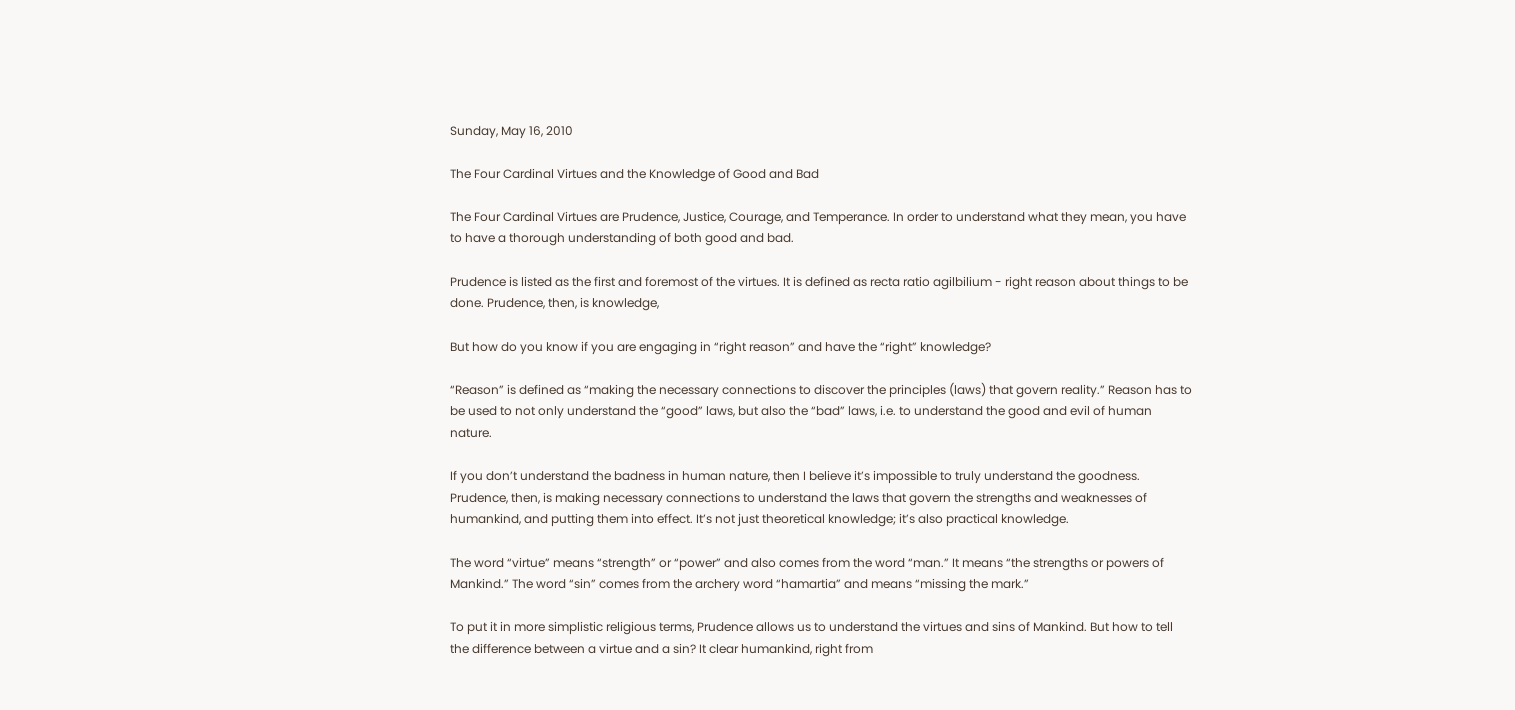Sunday, May 16, 2010

The Four Cardinal Virtues and the Knowledge of Good and Bad

The Four Cardinal Virtues are Prudence, Justice, Courage, and Temperance. In order to understand what they mean, you have to have a thorough understanding of both good and bad.

Prudence is listed as the first and foremost of the virtues. It is defined as recta ratio agilbilium - right reason about things to be done. Prudence, then, is knowledge,

But how do you know if you are engaging in “right reason” and have the “right” knowledge?

“Reason” is defined as “making the necessary connections to discover the principles (laws) that govern reality.” Reason has to be used to not only understand the “good” laws, but also the “bad” laws, i.e. to understand the good and evil of human nature.

If you don’t understand the badness in human nature, then I believe it’s impossible to truly understand the goodness. Prudence, then, is making necessary connections to understand the laws that govern the strengths and weaknesses of humankind, and putting them into effect. It’s not just theoretical knowledge; it’s also practical knowledge.

The word “virtue” means “strength” or “power” and also comes from the word “man.” It means “the strengths or powers of Mankind.” The word “sin” comes from the archery word “hamartia” and means “missing the mark.”

To put it in more simplistic religious terms, Prudence allows us to understand the virtues and sins of Mankind. But how to tell the difference between a virtue and a sin? It clear humankind, right from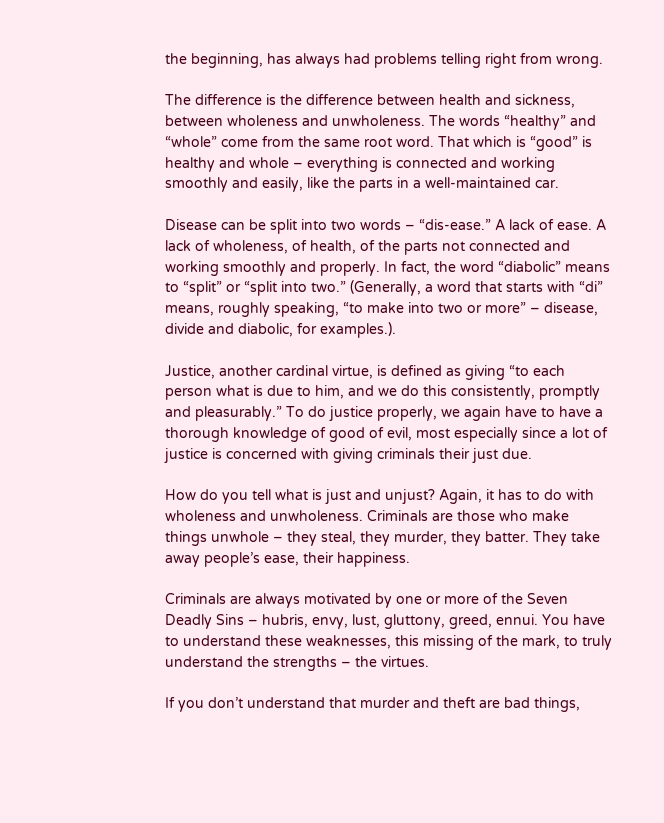the beginning, has always had problems telling right from wrong.

The difference is the difference between health and sickness, between wholeness and unwholeness. The words “healthy” and “whole” come from the same root word. That which is “good” is healthy and whole – everything is connected and working smoothly and easily, like the parts in a well-maintained car.

Disease can be split into two words – “dis-ease.” A lack of ease. A lack of wholeness, of health, of the parts not connected and working smoothly and properly. In fact, the word “diabolic” means to “split” or “split into two.” (Generally, a word that starts with “di” means, roughly speaking, “to make into two or more” – disease, divide and diabolic, for examples.).

Justice, another cardinal virtue, is defined as giving “to each person what is due to him, and we do this consistently, promptly and pleasurably.” To do justice properly, we again have to have a thorough knowledge of good of evil, most especially since a lot of justice is concerned with giving criminals their just due.

How do you tell what is just and unjust? Again, it has to do with wholeness and unwholeness. Criminals are those who make things unwhole – they steal, they murder, they batter. They take away people’s ease, their happiness.

Criminals are always motivated by one or more of the Seven Deadly Sins – hubris, envy, lust, gluttony, greed, ennui. You have to understand these weaknesses, this missing of the mark, to truly understand the strengths – the virtues.

If you don’t understand that murder and theft are bad things,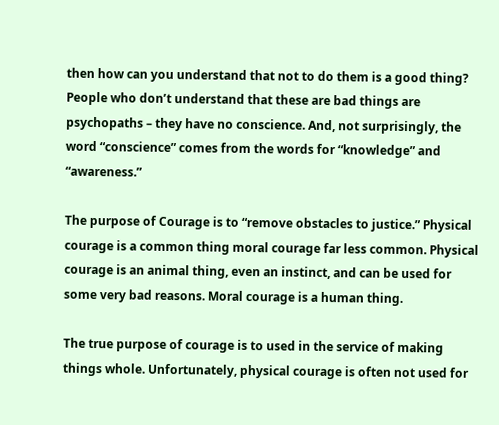then how can you understand that not to do them is a good thing? People who don’t understand that these are bad things are psychopaths – they have no conscience. And, not surprisingly, the word “conscience” comes from the words for “knowledge” and “awareness.”

The purpose of Courage is to “remove obstacles to justice.” Physical courage is a common thing moral courage far less common. Physical courage is an animal thing, even an instinct, and can be used for some very bad reasons. Moral courage is a human thing.

The true purpose of courage is to used in the service of making things whole. Unfortunately, physical courage is often not used for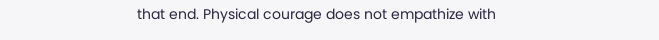that end. Physical courage does not empathize with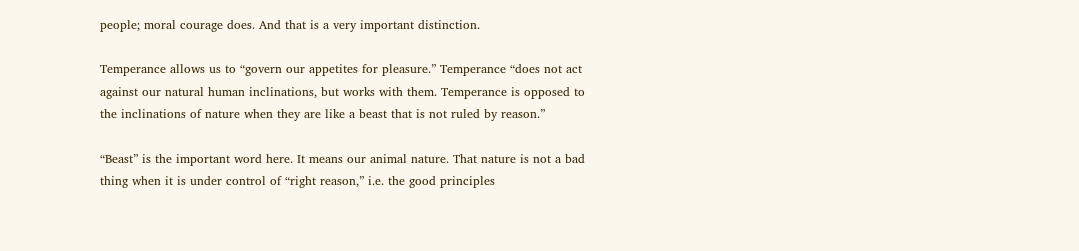people; moral courage does. And that is a very important distinction.

Temperance allows us to “govern our appetites for pleasure.” Temperance “does not act against our natural human inclinations, but works with them. Temperance is opposed to the inclinations of nature when they are like a beast that is not ruled by reason.”

“Beast” is the important word here. It means our animal nature. That nature is not a bad thing when it is under control of “right reason,” i.e. the good principles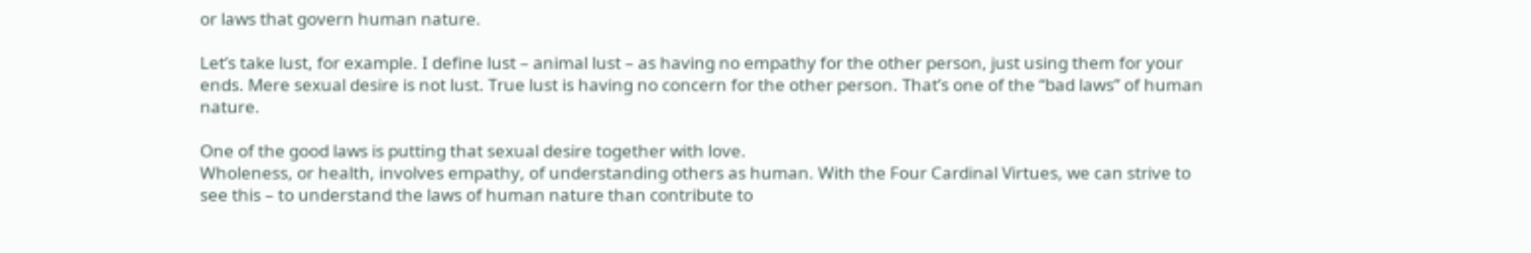or laws that govern human nature.

Let’s take lust, for example. I define lust – animal lust – as having no empathy for the other person, just using them for your ends. Mere sexual desire is not lust. True lust is having no concern for the other person. That’s one of the “bad laws” of human nature.

One of the good laws is putting that sexual desire together with love.
Wholeness, or health, involves empathy, of understanding others as human. With the Four Cardinal Virtues, we can strive to see this – to understand the laws of human nature than contribute to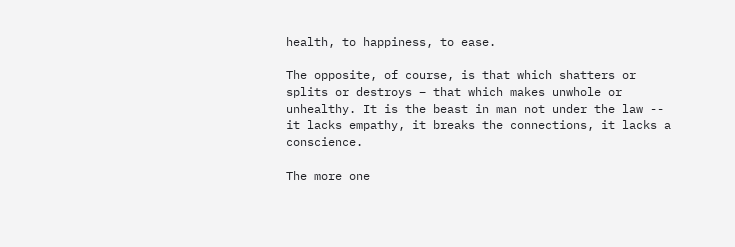health, to happiness, to ease.

The opposite, of course, is that which shatters or splits or destroys – that which makes unwhole or unhealthy. It is the beast in man not under the law -- it lacks empathy, it breaks the connections, it lacks a conscience.

The more one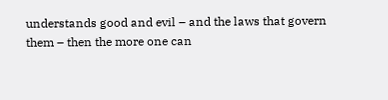understands good and evil – and the laws that govern them – then the more one can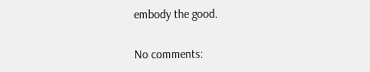embody the good.

No comments: